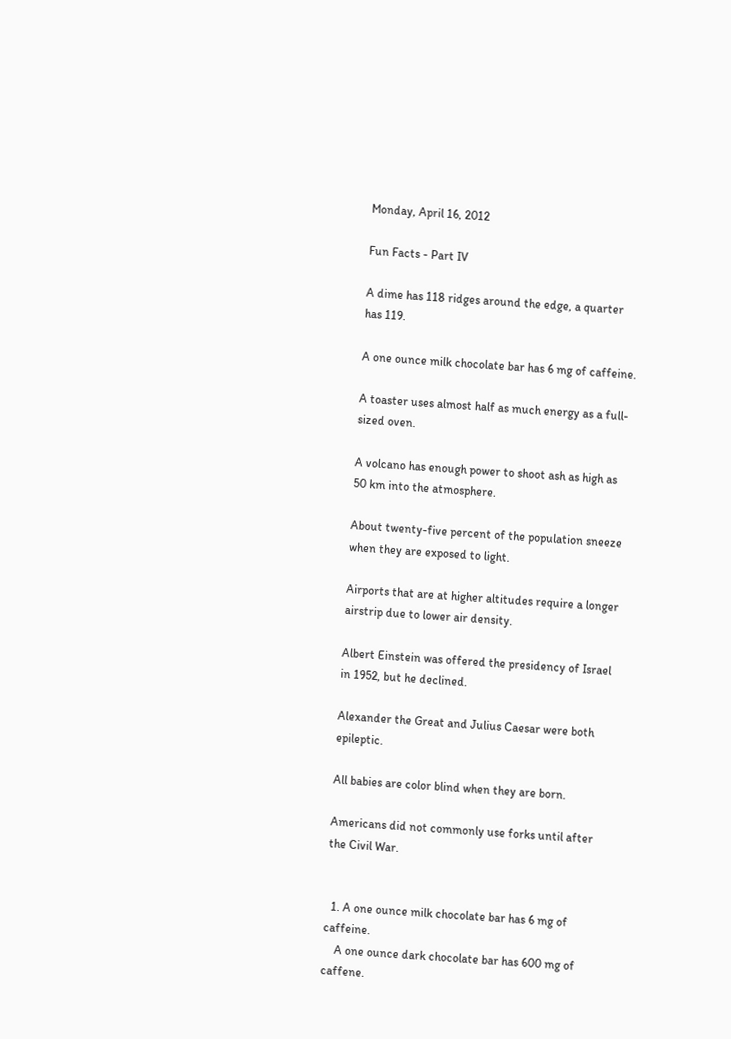Monday, April 16, 2012

Fun Facts - Part IV

A dime has 118 ridges around the edge, a quarter has 119.

A one ounce milk chocolate bar has 6 mg of caffeine.

A toaster uses almost half as much energy as a full-sized oven.

A volcano has enough power to shoot ash as high as 50 km into the atmosphere.

About twenty-five percent of the population sneeze when they are exposed to light.

Airports that are at higher altitudes require a longer airstrip due to lower air density.

Albert Einstein was offered the presidency of Israel in 1952, but he declined.

Alexander the Great and Julius Caesar were both epileptic.

All babies are color blind when they are born.

Americans did not commonly use forks until after the Civil War.


  1. A one ounce milk chocolate bar has 6 mg of caffeine.
    A one ounce dark chocolate bar has 600 mg of caffene.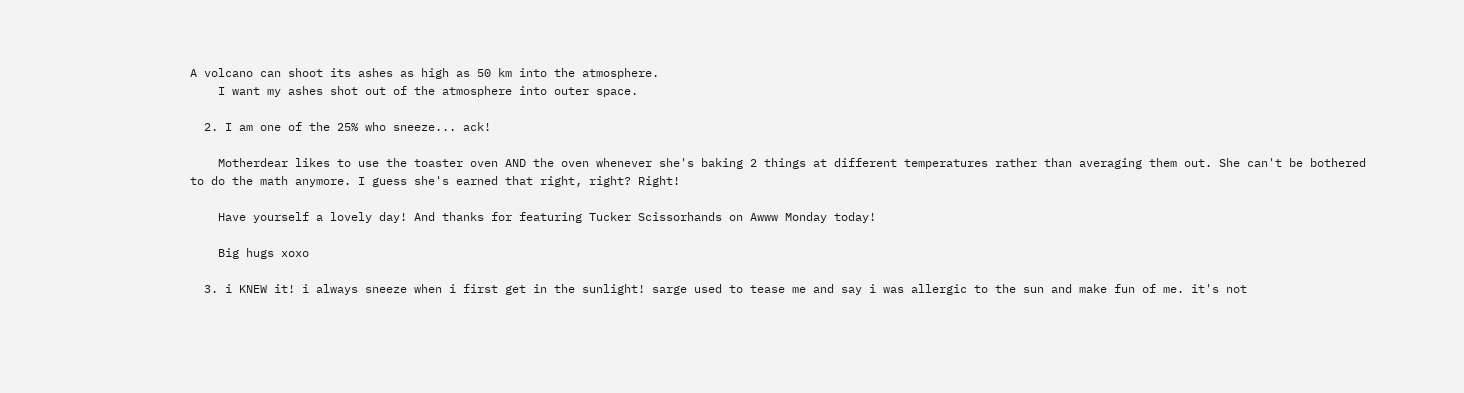A volcano can shoot its ashes as high as 50 km into the atmosphere.
    I want my ashes shot out of the atmosphere into outer space.

  2. I am one of the 25% who sneeze... ack!

    Motherdear likes to use the toaster oven AND the oven whenever she's baking 2 things at different temperatures rather than averaging them out. She can't be bothered to do the math anymore. I guess she's earned that right, right? Right!

    Have yourself a lovely day! And thanks for featuring Tucker Scissorhands on Awww Monday today!

    Big hugs xoxo

  3. i KNEW it! i always sneeze when i first get in the sunlight! sarge used to tease me and say i was allergic to the sun and make fun of me. it's not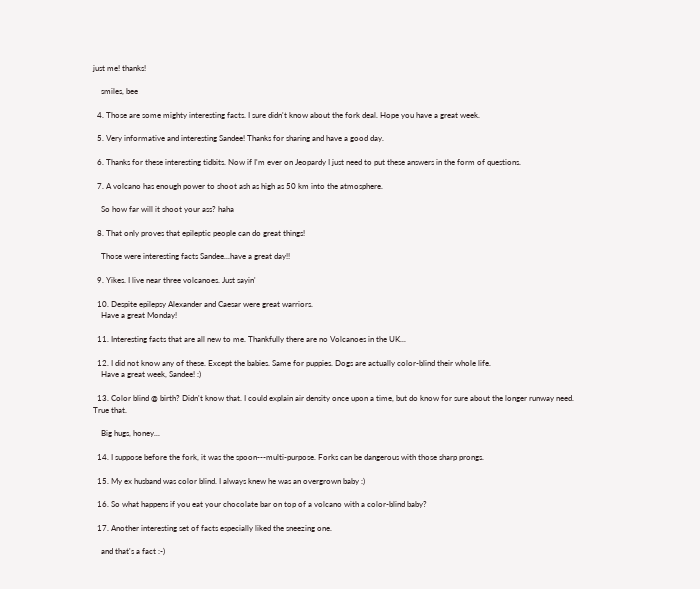just me! thanks!

    smiles, bee

  4. Those are some mighty interesting facts. I sure didn't know about the fork deal. Hope you have a great week.

  5. Very informative and interesting Sandee! Thanks for sharing and have a good day.

  6. Thanks for these interesting tidbits. Now if I'm ever on Jeopardy I just need to put these answers in the form of questions.

  7. A volcano has enough power to shoot ash as high as 50 km into the atmosphere.

    So how far will it shoot your ass? haha

  8. That only proves that epileptic people can do great things!

    Those were interesting facts Sandee...have a great day!!

  9. Yikes. I live near three volcanoes. Just sayin'

  10. Despite epilepsy Alexander and Caesar were great warriors.
    Have a great Monday!

  11. Interesting facts that are all new to me. Thankfully there are no Volcanoes in the UK...

  12. I did not know any of these. Except the babies. Same for puppies. Dogs are actually color-blind their whole life.
    Have a great week, Sandee! :)

  13. Color blind @ birth? Didn't know that. I could explain air density once upon a time, but do know for sure about the longer runway need. True that.

    Big hugs, honey...

  14. I suppose before the fork, it was the spoon---multi-purpose. Forks can be dangerous with those sharp prongs.

  15. My ex husband was color blind. I always knew he was an overgrown baby :)

  16. So what happens if you eat your chocolate bar on top of a volcano with a color-blind baby?

  17. Another interesting set of facts especially liked the sneezing one.

    and that's a fact :-)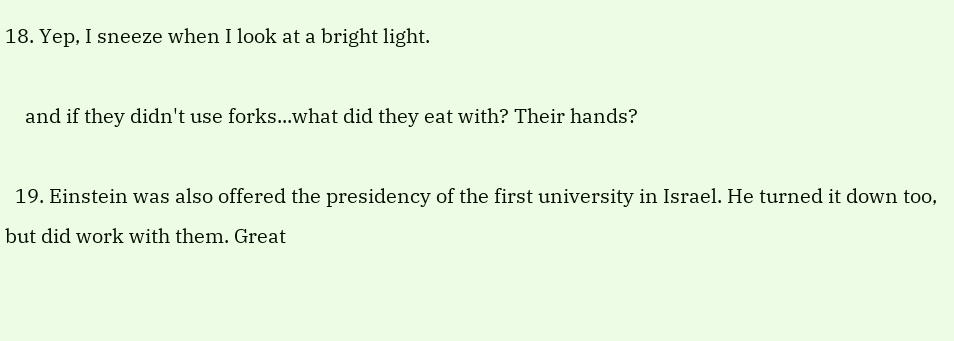18. Yep, I sneeze when I look at a bright light.

    and if they didn't use forks...what did they eat with? Their hands?

  19. Einstein was also offered the presidency of the first university in Israel. He turned it down too, but did work with them. Great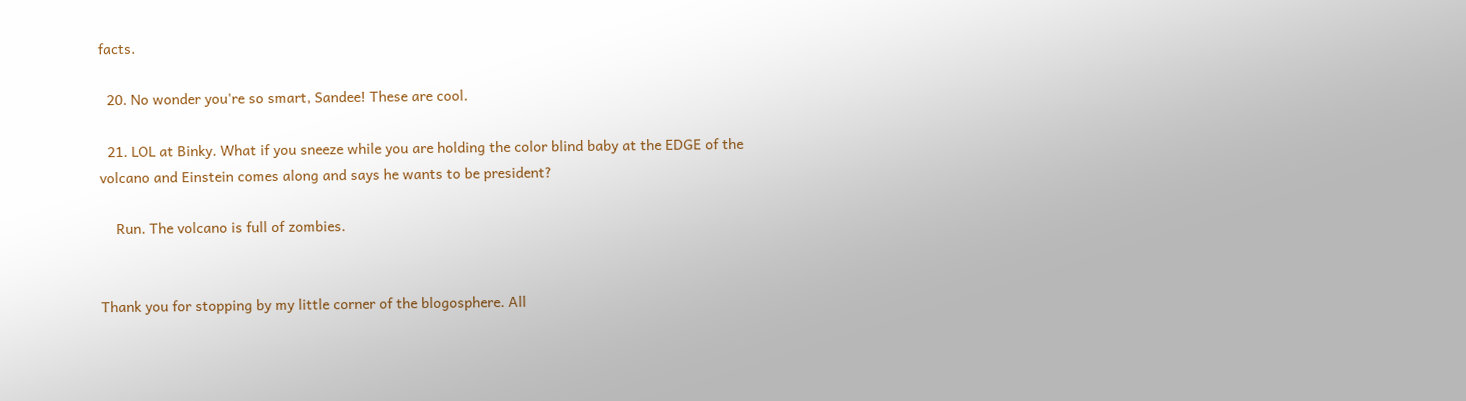facts.

  20. No wonder you're so smart, Sandee! These are cool.

  21. LOL at Binky. What if you sneeze while you are holding the color blind baby at the EDGE of the volcano and Einstein comes along and says he wants to be president?

    Run. The volcano is full of zombies.


Thank you for stopping by my little corner of the blogosphere. All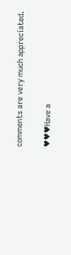comments are very much appreciated.

♥♥♥Have a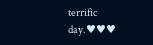terrific day.♥♥♥